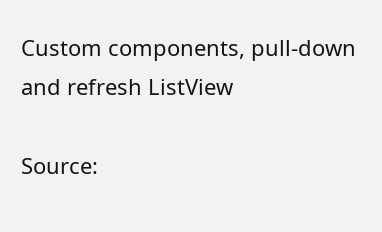Custom components, pull-down and refresh ListView

Source: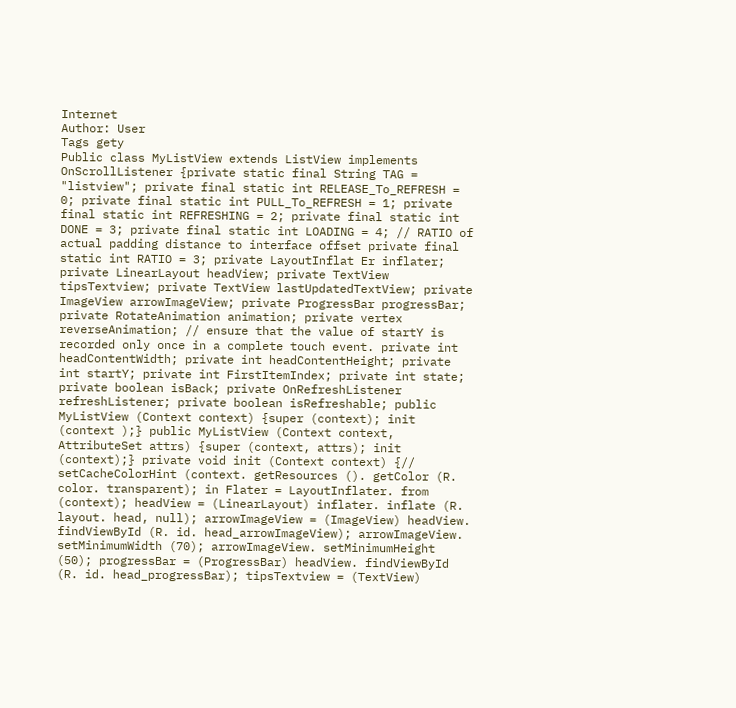Internet
Author: User
Tags gety
Public class MyListView extends ListView implements OnScrollListener {private static final String TAG = "listview"; private final static int RELEASE_To_REFRESH = 0; private final static int PULL_To_REFRESH = 1; private final static int REFRESHING = 2; private final static int DONE = 3; private final static int LOADING = 4; // RATIO of actual padding distance to interface offset private final static int RATIO = 3; private LayoutInflat Er inflater; private LinearLayout headView; private TextView tipsTextview; private TextView lastUpdatedTextView; private ImageView arrowImageView; private ProgressBar progressBar; private RotateAnimation animation; private vertex reverseAnimation; // ensure that the value of startY is recorded only once in a complete touch event. private int headContentWidth; private int headContentHeight; private int startY; private int FirstItemIndex; private int state; private boolean isBack; private OnRefreshListener refreshListener; private boolean isRefreshable; public MyListView (Context context) {super (context); init (context );} public MyListView (Context context, AttributeSet attrs) {super (context, attrs); init (context);} private void init (Context context) {// setCacheColorHint (context. getResources (). getColor (R. color. transparent); in Flater = LayoutInflater. from (context); headView = (LinearLayout) inflater. inflate (R. layout. head, null); arrowImageView = (ImageView) headView. findViewById (R. id. head_arrowImageView); arrowImageView. setMinimumWidth (70); arrowImageView. setMinimumHeight (50); progressBar = (ProgressBar) headView. findViewById (R. id. head_progressBar); tipsTextview = (TextView)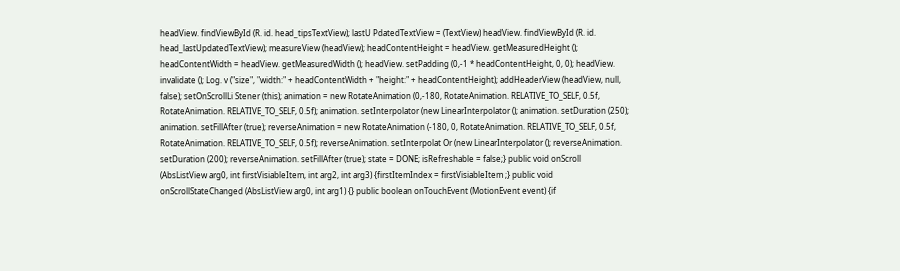headView. findViewById (R. id. head_tipsTextView); lastU PdatedTextView = (TextView) headView. findViewById (R. id. head_lastUpdatedTextView); measureView (headView); headContentHeight = headView. getMeasuredHeight (); headContentWidth = headView. getMeasuredWidth (); headView. setPadding (0,-1 * headContentHeight, 0, 0); headView. invalidate (); Log. v ("size", "width:" + headContentWidth + "height:" + headContentHeight); addHeaderView (headView, null, false); setOnScrollLi Stener (this); animation = new RotateAnimation (0,-180, RotateAnimation. RELATIVE_TO_SELF, 0.5f, RotateAnimation. RELATIVE_TO_SELF, 0.5f); animation. setInterpolator (new LinearInterpolator (); animation. setDuration (250); animation. setFillAfter (true); reverseAnimation = new RotateAnimation (-180, 0, RotateAnimation. RELATIVE_TO_SELF, 0.5f, RotateAnimation. RELATIVE_TO_SELF, 0.5f); reverseAnimation. setInterpolat Or (new LinearInterpolator (); reverseAnimation. setDuration (200); reverseAnimation. setFillAfter (true); state = DONE; isRefreshable = false;} public void onScroll (AbsListView arg0, int firstVisiableItem, int arg2, int arg3) {firstItemIndex = firstVisiableItem ;} public void onScrollStateChanged (AbsListView arg0, int arg1) {} public boolean onTouchEvent (MotionEvent event) {if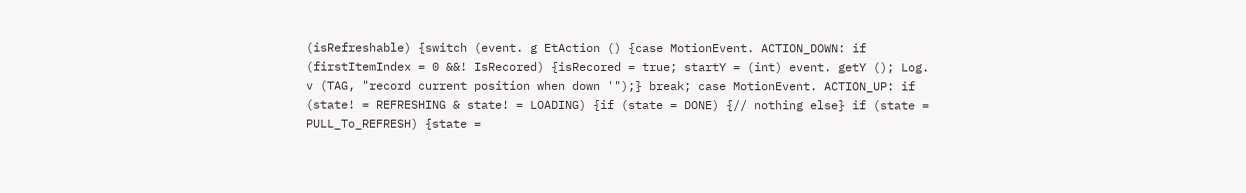(isRefreshable) {switch (event. g EtAction () {case MotionEvent. ACTION_DOWN: if (firstItemIndex = 0 &&! IsRecored) {isRecored = true; startY = (int) event. getY (); Log. v (TAG, "record current position when down '");} break; case MotionEvent. ACTION_UP: if (state! = REFRESHING & state! = LOADING) {if (state = DONE) {// nothing else} if (state = PULL_To_REFRESH) {state =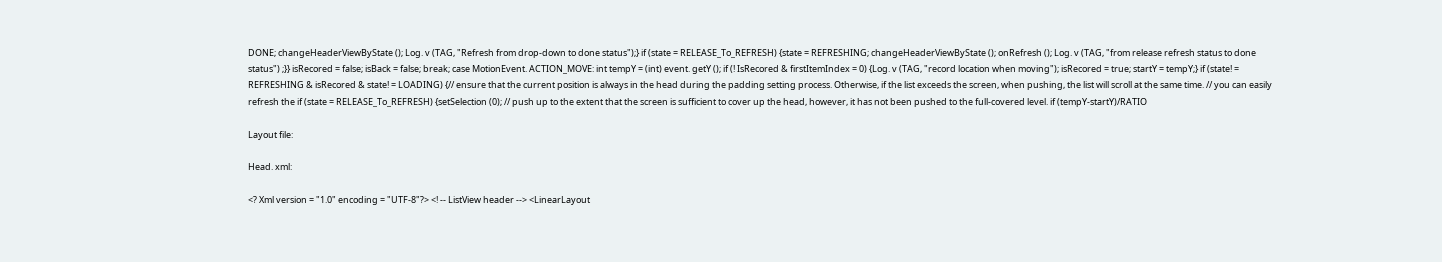DONE; changeHeaderViewByState (); Log. v (TAG, "Refresh from drop-down to done status");} if (state = RELEASE_To_REFRESH) {state = REFRESHING; changeHeaderViewByState (); onRefresh (); Log. v (TAG, "from release refresh status to done status") ;}} isRecored = false; isBack = false; break; case MotionEvent. ACTION_MOVE: int tempY = (int) event. getY (); if (! IsRecored & firstItemIndex = 0) {Log. v (TAG, "record location when moving"); isRecored = true; startY = tempY;} if (state! = REFRESHING & isRecored & state! = LOADING) {// ensure that the current position is always in the head during the padding setting process. Otherwise, if the list exceeds the screen, when pushing, the list will scroll at the same time. // you can easily refresh the if (state = RELEASE_To_REFRESH) {setSelection (0); // push up to the extent that the screen is sufficient to cover up the head, however, it has not been pushed to the full-covered level. if (tempY-startY)/RATIO

Layout file:

Head. xml:

<? Xml version = "1.0" encoding = "UTF-8"?> <! -- ListView header --> <LinearLayout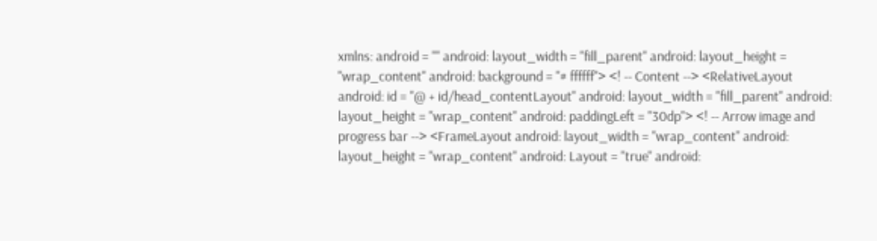xmlns: android = "" android: layout_width = "fill_parent" android: layout_height = "wrap_content" android: background = "# ffffff"> <! -- Content --> <RelativeLayout android: id = "@ + id/head_contentLayout" android: layout_width = "fill_parent" android: layout_height = "wrap_content" android: paddingLeft = "30dp"> <! -- Arrow image and progress bar --> <FrameLayout android: layout_width = "wrap_content" android: layout_height = "wrap_content" android: Layout = "true" android: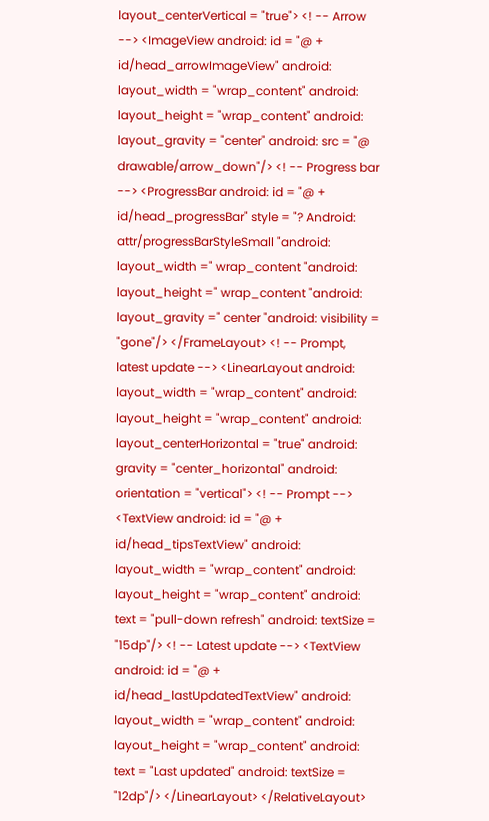layout_centerVertical = "true"> <! -- Arrow --> <ImageView android: id = "@ + id/head_arrowImageView" android: layout_width = "wrap_content" android: layout_height = "wrap_content" android: layout_gravity = "center" android: src = "@ drawable/arrow_down"/> <! -- Progress bar --> <ProgressBar android: id = "@ + id/head_progressBar" style = "? Android: attr/progressBarStyleSmall "android: layout_width =" wrap_content "android: layout_height =" wrap_content "android: layout_gravity =" center "android: visibility = "gone"/> </FrameLayout> <! -- Prompt, latest update --> <LinearLayout android: layout_width = "wrap_content" android: layout_height = "wrap_content" android: layout_centerHorizontal = "true" android: gravity = "center_horizontal" android: orientation = "vertical"> <! -- Prompt --> <TextView android: id = "@ + id/head_tipsTextView" android: layout_width = "wrap_content" android: layout_height = "wrap_content" android: text = "pull-down refresh" android: textSize = "15dp"/> <! -- Latest update --> <TextView android: id = "@ + id/head_lastUpdatedTextView" android: layout_width = "wrap_content" android: layout_height = "wrap_content" android: text = "Last updated" android: textSize = "12dp"/> </LinearLayout> </RelativeLayout>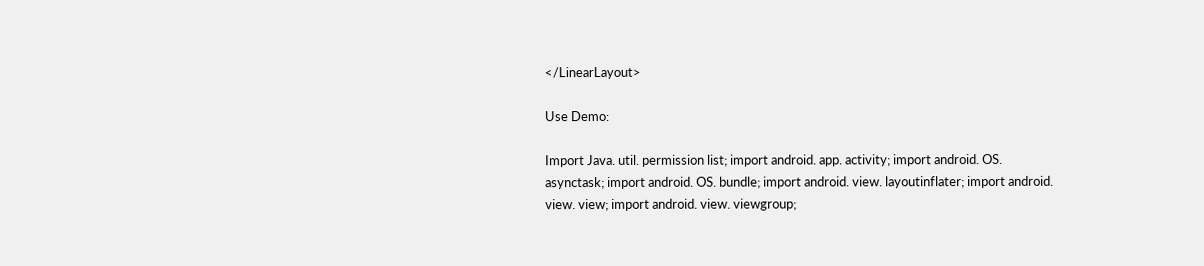</LinearLayout>

Use Demo:

Import Java. util. permission list; import android. app. activity; import android. OS. asynctask; import android. OS. bundle; import android. view. layoutinflater; import android. view. view; import android. view. viewgroup;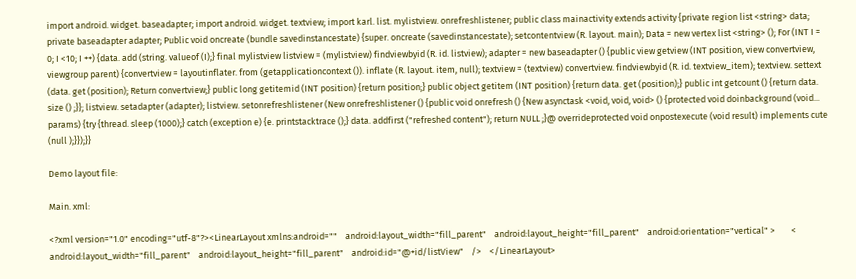import android. widget. baseadapter; import android. widget. textview; import karl. list. mylistview. onrefreshlistener; public class mainactivity extends activity {private region list <string> data; private baseadapter adapter; Public void oncreate (bundle savedinstancestate) {super. oncreate (savedinstancestate); setcontentview (R. layout. main); Data = new vertex list <string> (); For (INT I = 0; I <10; I ++) {data. add (string. valueof (I);} final mylistview listview = (mylistview) findviewbyid (R. id. listview); adapter = new baseadapter () {public view getview (INT position, view convertview, viewgroup parent) {convertview = layoutinflater. from (getapplicationcontext ()). inflate (R. layout. item, null); textview = (textview) convertview. findviewbyid (R. id. textview_item); textview. settext (data. get (position); Return convertview;} public long getitemid (INT position) {return position;} public object getitem (INT position) {return data. get (position);} public int getcount () {return data. size () ;}}; listview. setadapter (adapter); listview. setonrefreshlistener (New onrefreshlistener () {public void onrefresh () {New asynctask <void, void, void> () {protected void doinbackground (void... params) {try {thread. sleep (1000);} catch (exception e) {e. printstacktrace ();} data. addfirst ("refreshed content"); return NULL ;}@ overrideprotected void onpostexecute (void result) implements cute (null );}});}}

Demo layout file:

Main. xml:

<?xml version="1.0" encoding="utf-8"?><LinearLayout xmlns:android=""    android:layout_width="fill_parent"    android:layout_height="fill_parent"    android:orientation="vertical" >        <    android:layout_width="fill_parent"    android:layout_height="fill_parent"    android:id="@+id/listView"    />    </LinearLayout>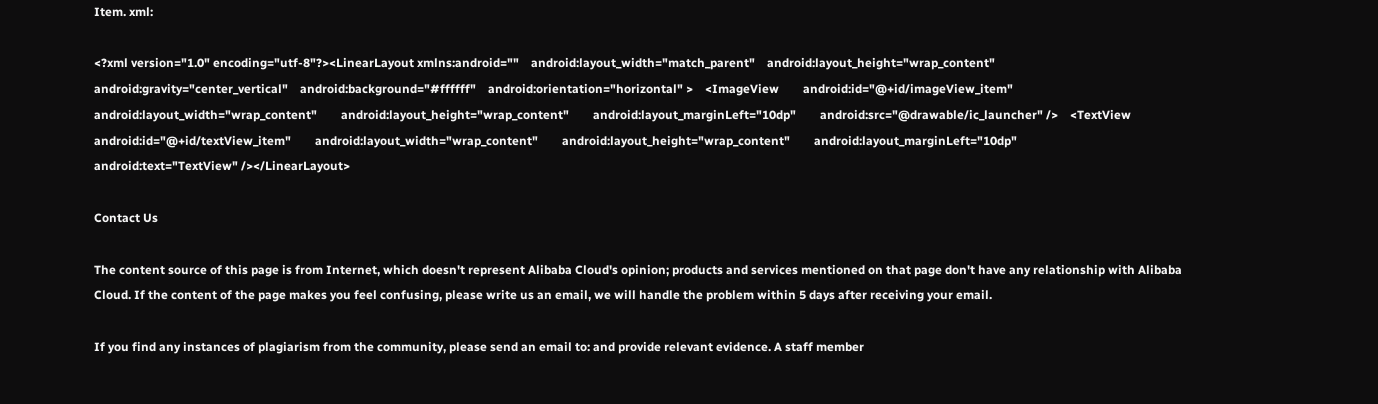Item. xml:

<?xml version="1.0" encoding="utf-8"?><LinearLayout xmlns:android=""    android:layout_width="match_parent"    android:layout_height="wrap_content"    android:gravity="center_vertical"    android:background="#ffffff"    android:orientation="horizontal" >    <ImageView        android:id="@+id/imageView_item"        android:layout_width="wrap_content"        android:layout_height="wrap_content"        android:layout_marginLeft="10dp"        android:src="@drawable/ic_launcher" />    <TextView        android:id="@+id/textView_item"        android:layout_width="wrap_content"        android:layout_height="wrap_content"        android:layout_marginLeft="10dp"        android:text="TextView" /></LinearLayout>

Contact Us

The content source of this page is from Internet, which doesn't represent Alibaba Cloud's opinion; products and services mentioned on that page don't have any relationship with Alibaba Cloud. If the content of the page makes you feel confusing, please write us an email, we will handle the problem within 5 days after receiving your email.

If you find any instances of plagiarism from the community, please send an email to: and provide relevant evidence. A staff member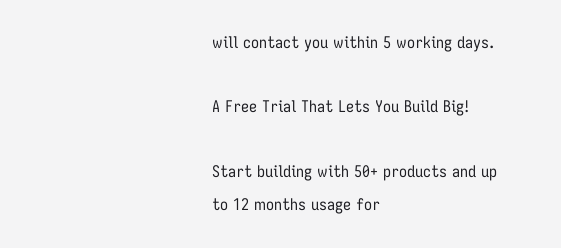will contact you within 5 working days.

A Free Trial That Lets You Build Big!

Start building with 50+ products and up to 12 months usage for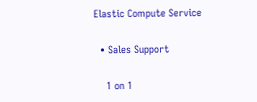Elastic Compute Service

  • Sales Support

    1 on 1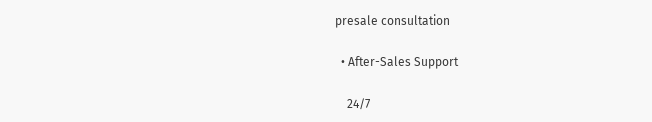presale consultation

  • After-Sales Support

    24/7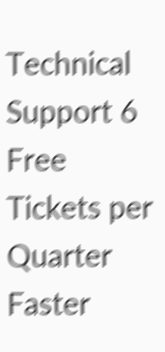Technical Support 6 Free Tickets per Quarter Faster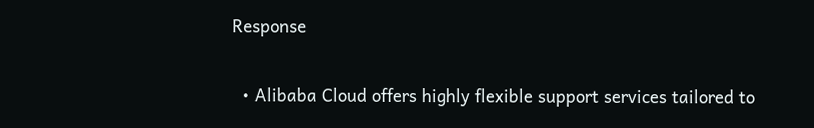Response

  • Alibaba Cloud offers highly flexible support services tailored to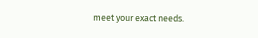meet your exact needs.